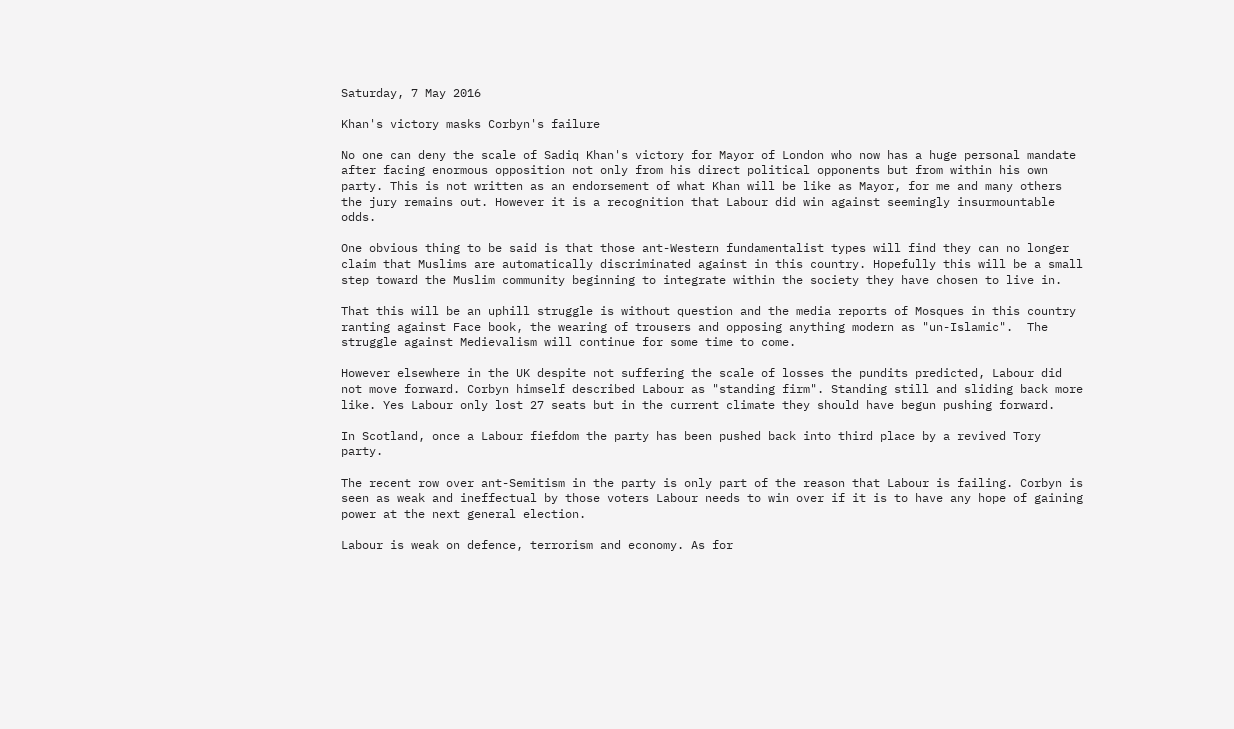Saturday, 7 May 2016

Khan's victory masks Corbyn's failure

No one can deny the scale of Sadiq Khan's victory for Mayor of London who now has a huge personal mandate after facing enormous opposition not only from his direct political opponents but from within his own party. This is not written as an endorsement of what Khan will be like as Mayor, for me and many others the jury remains out. However it is a recognition that Labour did win against seemingly insurmountable odds.

One obvious thing to be said is that those ant-Western fundamentalist types will find they can no longer claim that Muslims are automatically discriminated against in this country. Hopefully this will be a small step toward the Muslim community beginning to integrate within the society they have chosen to live in.

That this will be an uphill struggle is without question and the media reports of Mosques in this country ranting against Face book, the wearing of trousers and opposing anything modern as "un-Islamic".  The struggle against Medievalism will continue for some time to come.

However elsewhere in the UK despite not suffering the scale of losses the pundits predicted, Labour did not move forward. Corbyn himself described Labour as "standing firm". Standing still and sliding back more like. Yes Labour only lost 27 seats but in the current climate they should have begun pushing forward.

In Scotland, once a Labour fiefdom the party has been pushed back into third place by a revived Tory party.

The recent row over ant-Semitism in the party is only part of the reason that Labour is failing. Corbyn is seen as weak and ineffectual by those voters Labour needs to win over if it is to have any hope of gaining power at the next general election.

Labour is weak on defence, terrorism and economy. As for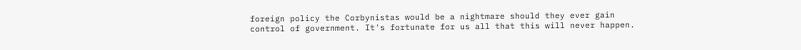foreign policy the Corbynistas would be a nightmare should they ever gain control of government. It's fortunate for us all that this will never happen.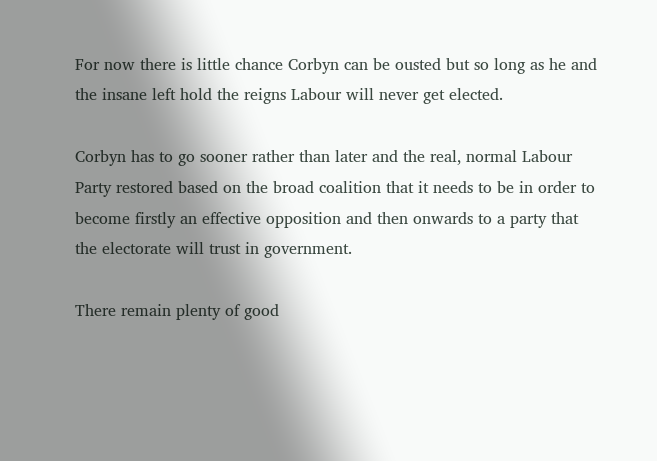For now there is little chance Corbyn can be ousted but so long as he and the insane left hold the reigns Labour will never get elected.

Corbyn has to go sooner rather than later and the real, normal Labour Party restored based on the broad coalition that it needs to be in order to become firstly an effective opposition and then onwards to a party that the electorate will trust in government.

There remain plenty of good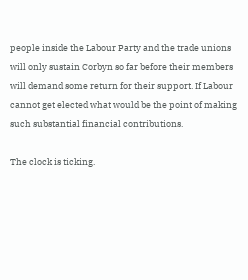people inside the Labour Party and the trade unions will only sustain Corbyn so far before their members will demand some return for their support. If Labour cannot get elected what would be the point of making such substantial financial contributions.

The clock is ticking.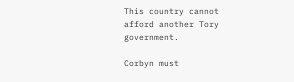This country cannot afford another Tory government.

Corbyn must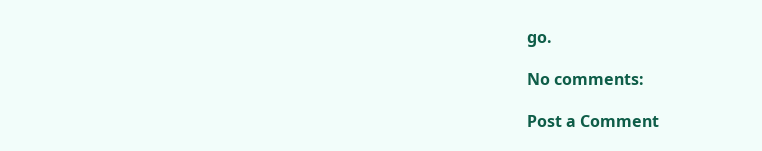go.

No comments:

Post a Comment